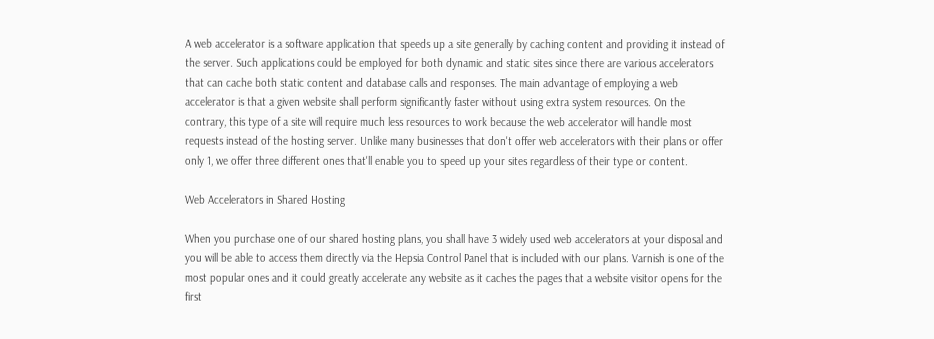A web accelerator is a software application that speeds up a site generally by caching content and providing it instead of the server. Such applications could be employed for both dynamic and static sites since there are various accelerators that can cache both static content and database calls and responses. The main advantage of employing a web accelerator is that a given website shall perform significantly faster without using extra system resources. On the contrary, this type of a site will require much less resources to work because the web accelerator will handle most requests instead of the hosting server. Unlike many businesses that don't offer web accelerators with their plans or offer only 1, we offer three different ones that'll enable you to speed up your sites regardless of their type or content.

Web Accelerators in Shared Hosting

When you purchase one of our shared hosting plans, you shall have 3 widely used web accelerators at your disposal and you will be able to access them directly via the Hepsia Control Panel that is included with our plans. Varnish is one of the most popular ones and it could greatly accelerate any website as it caches the pages that a website visitor opens for the first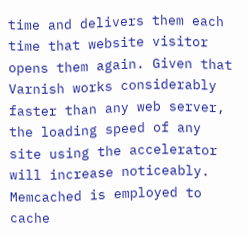time and delivers them each time that website visitor opens them again. Given that Varnish works considerably faster than any web server, the loading speed of any site using the accelerator will increase noticeably. Memcached is employed to cache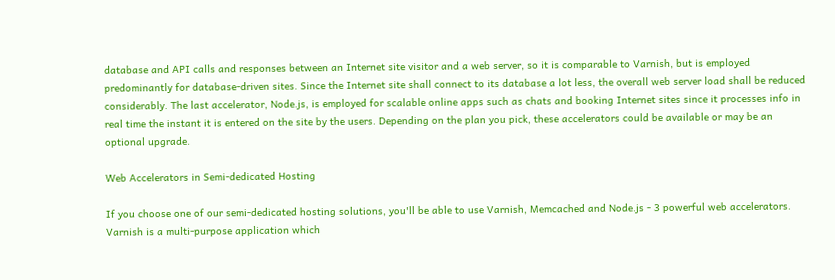database and API calls and responses between an Internet site visitor and a web server, so it is comparable to Varnish, but is employed predominantly for database-driven sites. Since the Internet site shall connect to its database a lot less, the overall web server load shall be reduced considerably. The last accelerator, Node.js, is employed for scalable online apps such as chats and booking Internet sites since it processes info in real time the instant it is entered on the site by the users. Depending on the plan you pick, these accelerators could be available or may be an optional upgrade.

Web Accelerators in Semi-dedicated Hosting

If you choose one of our semi-dedicated hosting solutions, you'll be able to use Varnish, Memcached and Node.js - 3 powerful web accelerators. Varnish is a multi-purpose application which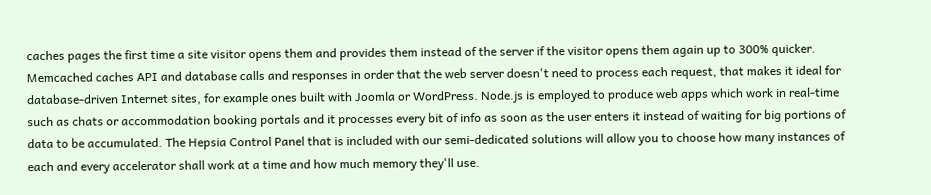caches pages the first time a site visitor opens them and provides them instead of the server if the visitor opens them again up to 300% quicker. Memcached caches API and database calls and responses in order that the web server doesn't need to process each request, that makes it ideal for database-driven Internet sites, for example ones built with Joomla or WordPress. Node.js is employed to produce web apps which work in real-time such as chats or accommodation booking portals and it processes every bit of info as soon as the user enters it instead of waiting for big portions of data to be accumulated. The Hepsia Control Panel that is included with our semi-dedicated solutions will allow you to choose how many instances of each and every accelerator shall work at a time and how much memory they'll use.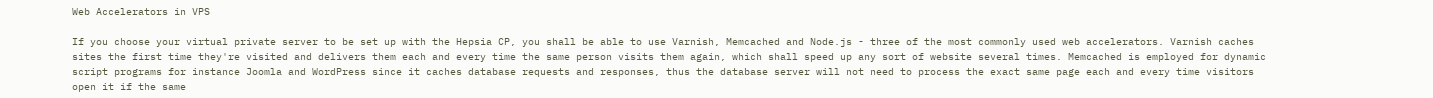Web Accelerators in VPS

If you choose your virtual private server to be set up with the Hepsia CP, you shall be able to use Varnish, Memcached and Node.js - three of the most commonly used web accelerators. Varnish caches sites the first time they're visited and delivers them each and every time the same person visits them again, which shall speed up any sort of website several times. Memcached is employed for dynamic script programs for instance Joomla and WordPress since it caches database requests and responses, thus the database server will not need to process the exact same page each and every time visitors open it if the same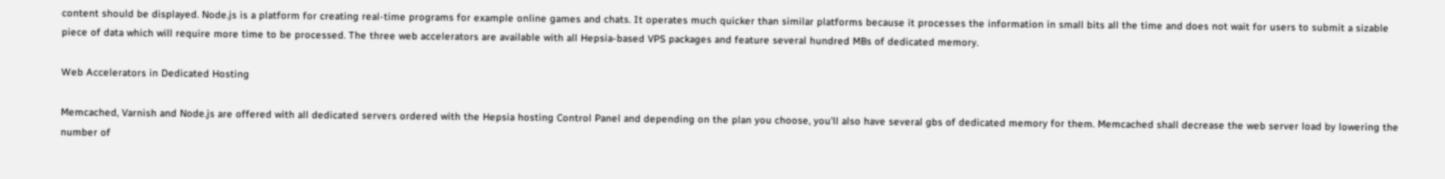content should be displayed. Node.js is a platform for creating real-time programs for example online games and chats. It operates much quicker than similar platforms because it processes the information in small bits all the time and does not wait for users to submit a sizable piece of data which will require more time to be processed. The three web accelerators are available with all Hepsia-based VPS packages and feature several hundred MBs of dedicated memory.

Web Accelerators in Dedicated Hosting

Memcached, Varnish and Node.js are offered with all dedicated servers ordered with the Hepsia hosting Control Panel and depending on the plan you choose, you'll also have several gbs of dedicated memory for them. Memcached shall decrease the web server load by lowering the number of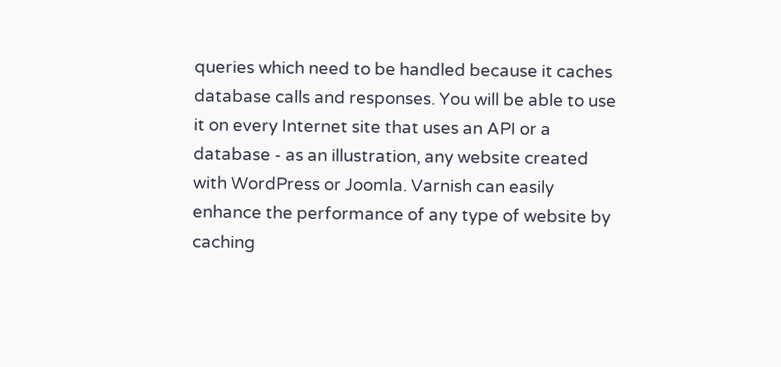queries which need to be handled because it caches database calls and responses. You will be able to use it on every Internet site that uses an API or a database - as an illustration, any website created with WordPress or Joomla. Varnish can easily enhance the performance of any type of website by caching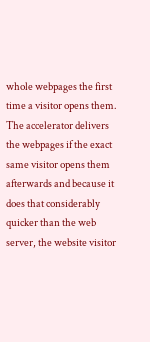whole webpages the first time a visitor opens them. The accelerator delivers the webpages if the exact same visitor opens them afterwards and because it does that considerably quicker than the web server, the website visitor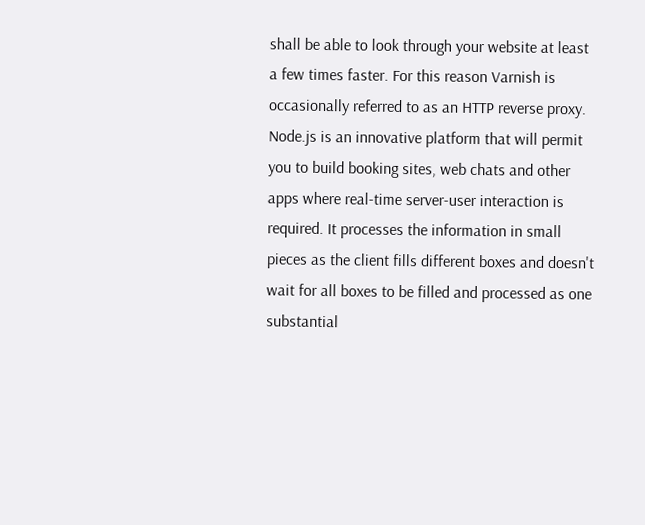shall be able to look through your website at least a few times faster. For this reason Varnish is occasionally referred to as an HTTP reverse proxy. Node.js is an innovative platform that will permit you to build booking sites, web chats and other apps where real-time server-user interaction is required. It processes the information in small pieces as the client fills different boxes and doesn't wait for all boxes to be filled and processed as one substantial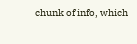chunk of info, which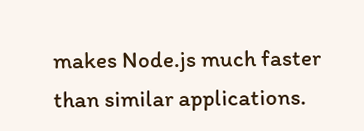makes Node.js much faster than similar applications.